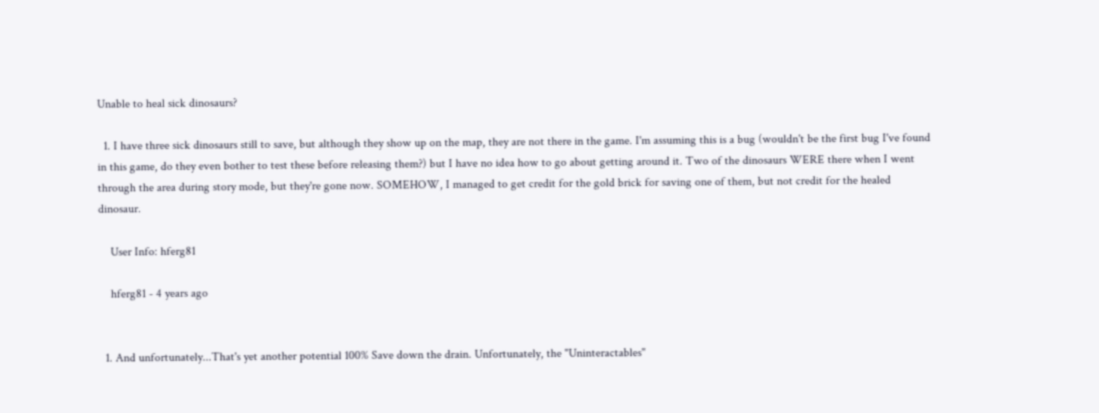Unable to heal sick dinosaurs?

  1. I have three sick dinosaurs still to save, but although they show up on the map, they are not there in the game. I'm assuming this is a bug (wouldn't be the first bug I've found in this game, do they even bother to test these before releasing them?) but I have no idea how to go about getting around it. Two of the dinosaurs WERE there when I went through the area during story mode, but they're gone now. SOMEHOW, I managed to get credit for the gold brick for saving one of them, but not credit for the healed dinosaur.

    User Info: hferg81

    hferg81 - 4 years ago


  1. And unfortunately...That's yet another potential 100% Save down the drain. Unfortunately, the "Uninteractables"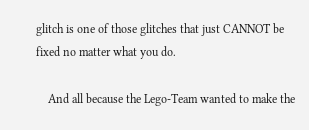glitch is one of those glitches that just CANNOT be fixed no matter what you do.

    And all because the Lego-Team wanted to make the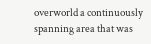overworld a continuously spanning area that was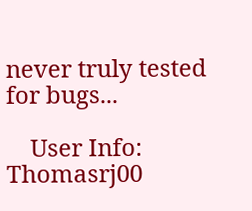never truly tested for bugs...

    User Info: Thomasrj00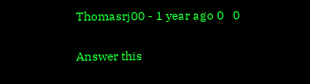Thomasrj00 - 1 year ago 0   0

Answer this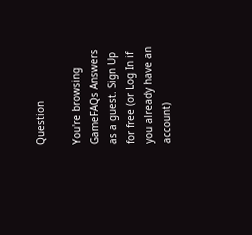Question

You're browsing GameFAQs Answers as a guest. Sign Up for free (or Log In if you already have an account)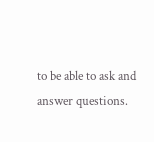to be able to ask and answer questions.